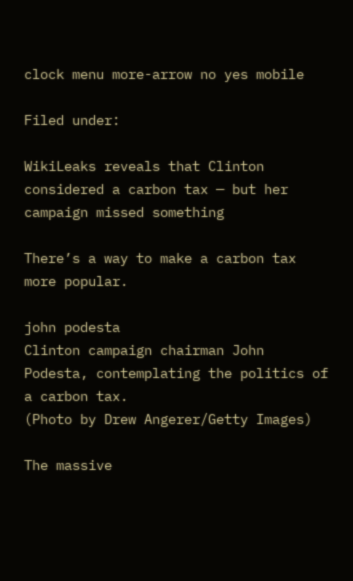clock menu more-arrow no yes mobile

Filed under:

WikiLeaks reveals that Clinton considered a carbon tax — but her campaign missed something

There’s a way to make a carbon tax more popular.

john podesta
Clinton campaign chairman John Podesta, contemplating the politics of a carbon tax.
(Photo by Drew Angerer/Getty Images)

The massive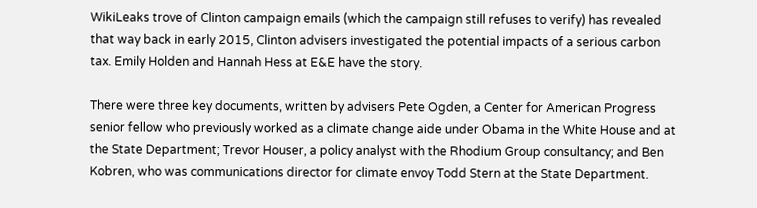WikiLeaks trove of Clinton campaign emails (which the campaign still refuses to verify) has revealed that way back in early 2015, Clinton advisers investigated the potential impacts of a serious carbon tax. Emily Holden and Hannah Hess at E&E have the story.

There were three key documents, written by advisers Pete Ogden, a Center for American Progress senior fellow who previously worked as a climate change aide under Obama in the White House and at the State Department; Trevor Houser, a policy analyst with the Rhodium Group consultancy; and Ben Kobren, who was communications director for climate envoy Todd Stern at the State Department.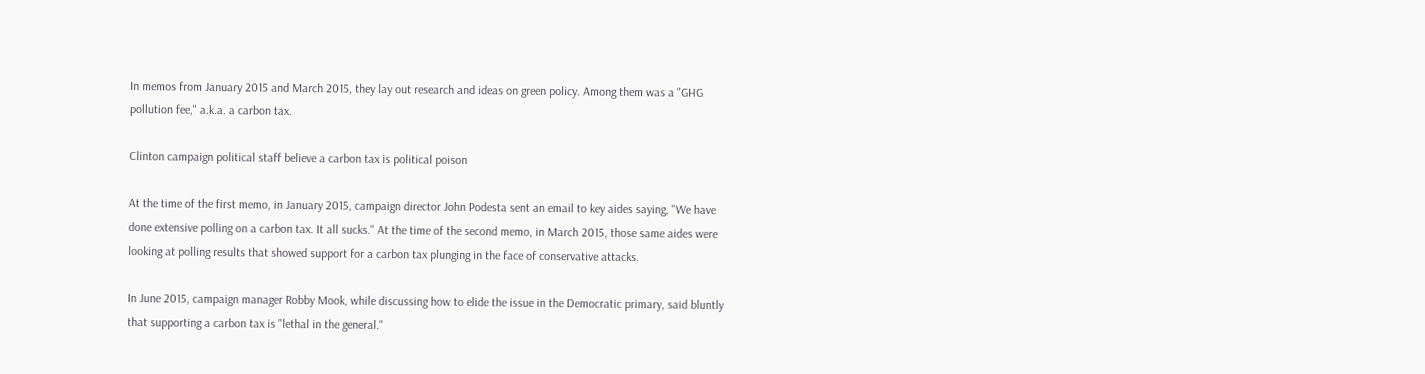In memos from January 2015 and March 2015, they lay out research and ideas on green policy. Among them was a "GHG pollution fee," a.k.a. a carbon tax.

Clinton campaign political staff believe a carbon tax is political poison

At the time of the first memo, in January 2015, campaign director John Podesta sent an email to key aides saying, "We have done extensive polling on a carbon tax. It all sucks." At the time of the second memo, in March 2015, those same aides were looking at polling results that showed support for a carbon tax plunging in the face of conservative attacks.

In June 2015, campaign manager Robby Mook, while discussing how to elide the issue in the Democratic primary, said bluntly that supporting a carbon tax is "lethal in the general."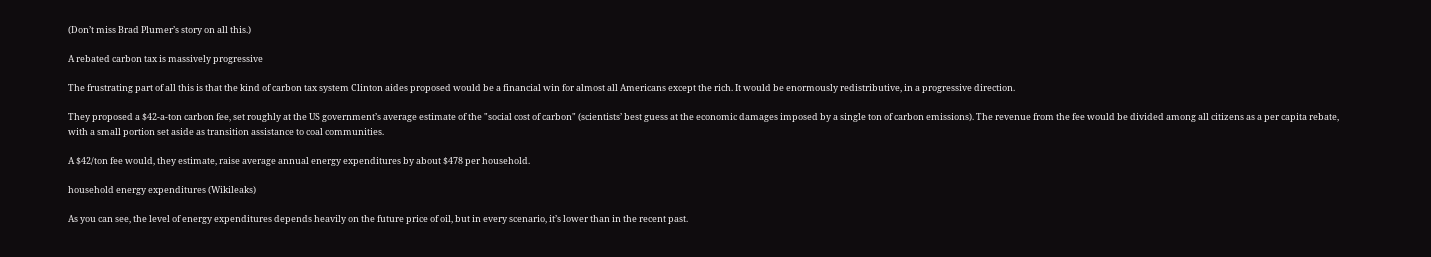(Don’t miss Brad Plumer’s story on all this.)

A rebated carbon tax is massively progressive

The frustrating part of all this is that the kind of carbon tax system Clinton aides proposed would be a financial win for almost all Americans except the rich. It would be enormously redistributive, in a progressive direction.

They proposed a $42-a-ton carbon fee, set roughly at the US government’s average estimate of the "social cost of carbon" (scientists’ best guess at the economic damages imposed by a single ton of carbon emissions). The revenue from the fee would be divided among all citizens as a per capita rebate, with a small portion set aside as transition assistance to coal communities.

A $42/ton fee would, they estimate, raise average annual energy expenditures by about $478 per household.

household energy expenditures (Wikileaks)

As you can see, the level of energy expenditures depends heavily on the future price of oil, but in every scenario, it’s lower than in the recent past.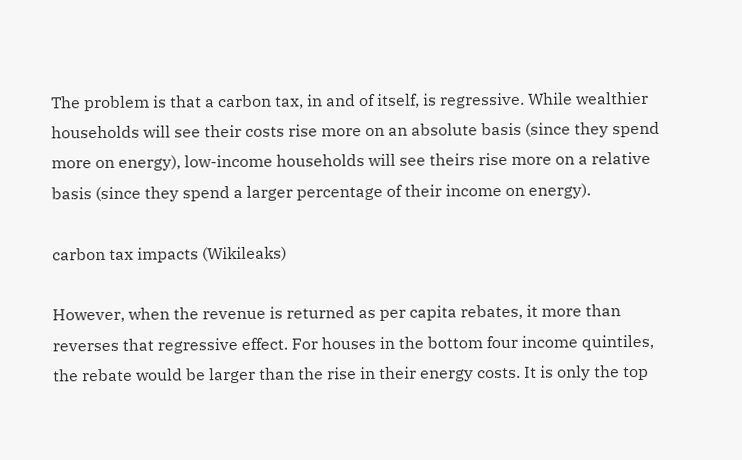The problem is that a carbon tax, in and of itself, is regressive. While wealthier households will see their costs rise more on an absolute basis (since they spend more on energy), low-income households will see theirs rise more on a relative basis (since they spend a larger percentage of their income on energy).

carbon tax impacts (Wikileaks)

However, when the revenue is returned as per capita rebates, it more than reverses that regressive effect. For houses in the bottom four income quintiles, the rebate would be larger than the rise in their energy costs. It is only the top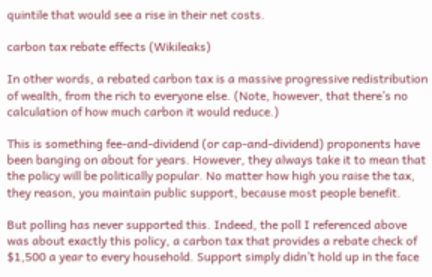quintile that would see a rise in their net costs.

carbon tax rebate effects (Wikileaks)

In other words, a rebated carbon tax is a massive progressive redistribution of wealth, from the rich to everyone else. (Note, however, that there’s no calculation of how much carbon it would reduce.)

This is something fee-and-dividend (or cap-and-dividend) proponents have been banging on about for years. However, they always take it to mean that the policy will be politically popular. No matter how high you raise the tax, they reason, you maintain public support, because most people benefit.

But polling has never supported this. Indeed, the poll I referenced above was about exactly this policy, a carbon tax that provides a rebate check of $1,500 a year to every household. Support simply didn’t hold up in the face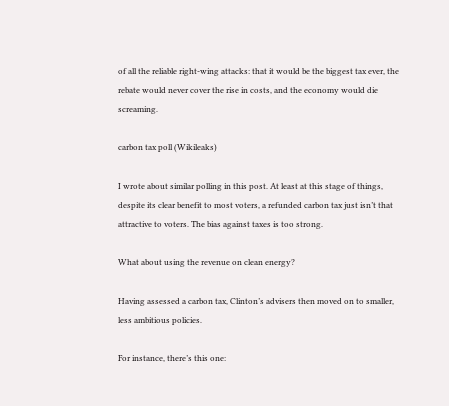of all the reliable right-wing attacks: that it would be the biggest tax ever, the rebate would never cover the rise in costs, and the economy would die screaming.

carbon tax poll (Wikileaks)

I wrote about similar polling in this post. At least at this stage of things, despite its clear benefit to most voters, a refunded carbon tax just isn’t that attractive to voters. The bias against taxes is too strong.

What about using the revenue on clean energy?

Having assessed a carbon tax, Clinton’s advisers then moved on to smaller, less ambitious policies.

For instance, there’s this one: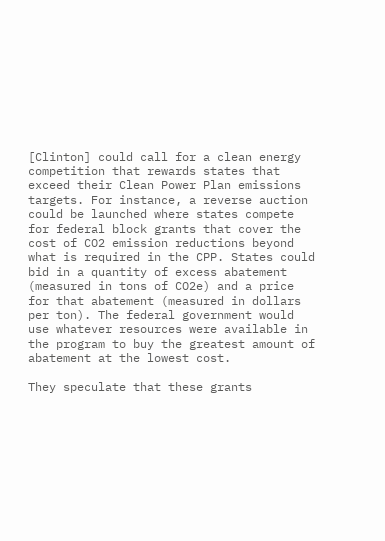[Clinton] could call for a clean energy competition that rewards states that exceed their Clean Power Plan emissions targets. For instance, a reverse auction could be launched where states compete for federal block grants that cover the cost of CO2 emission reductions beyond what is required in the CPP. States could bid in a quantity of excess abatement (measured in tons of CO2e) and a price for that abatement (measured in dollars per ton). The federal government would use whatever resources were available in the program to buy the greatest amount of abatement at the lowest cost.

They speculate that these grants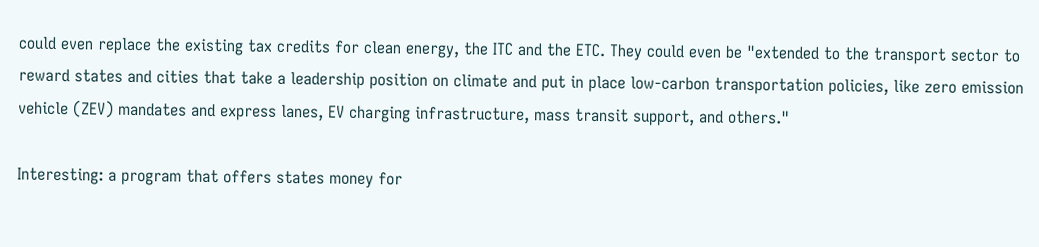could even replace the existing tax credits for clean energy, the ITC and the ETC. They could even be "extended to the transport sector to reward states and cities that take a leadership position on climate and put in place low-carbon transportation policies, like zero emission vehicle (ZEV) mandates and express lanes, EV charging infrastructure, mass transit support, and others."

Interesting: a program that offers states money for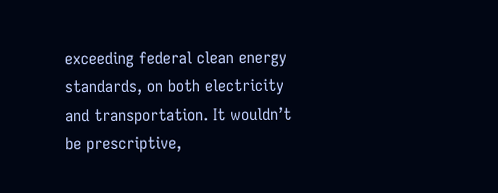exceeding federal clean energy standards, on both electricity and transportation. It wouldn’t be prescriptive,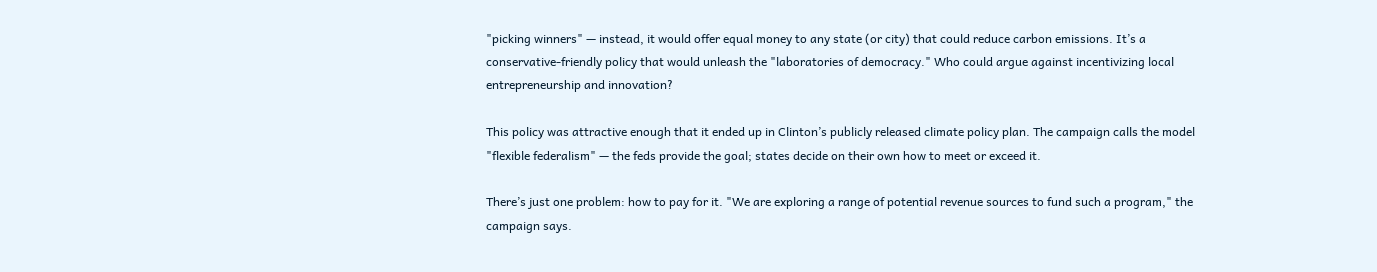"picking winners" — instead, it would offer equal money to any state (or city) that could reduce carbon emissions. It’s a conservative-friendly policy that would unleash the "laboratories of democracy." Who could argue against incentivizing local entrepreneurship and innovation?

This policy was attractive enough that it ended up in Clinton’s publicly released climate policy plan. The campaign calls the model "flexible federalism" — the feds provide the goal; states decide on their own how to meet or exceed it.

There’s just one problem: how to pay for it. "We are exploring a range of potential revenue sources to fund such a program," the campaign says.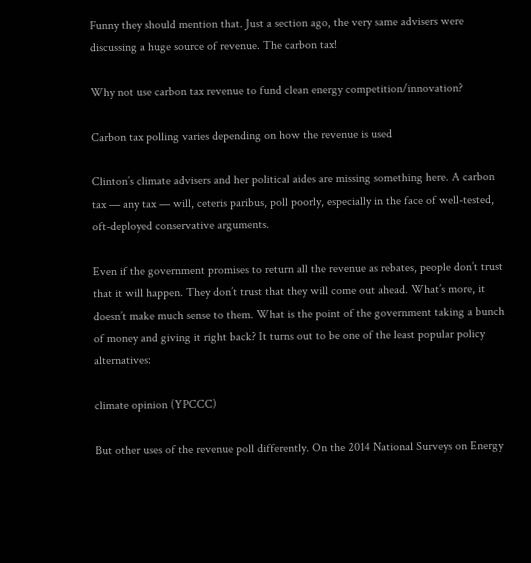Funny they should mention that. Just a section ago, the very same advisers were discussing a huge source of revenue. The carbon tax!

Why not use carbon tax revenue to fund clean energy competition/innovation?

Carbon tax polling varies depending on how the revenue is used

Clinton’s climate advisers and her political aides are missing something here. A carbon tax — any tax — will, ceteris paribus, poll poorly, especially in the face of well-tested, oft-deployed conservative arguments.

Even if the government promises to return all the revenue as rebates, people don’t trust that it will happen. They don’t trust that they will come out ahead. What’s more, it doesn’t make much sense to them. What is the point of the government taking a bunch of money and giving it right back? It turns out to be one of the least popular policy alternatives:

climate opinion (YPCCC)

But other uses of the revenue poll differently. On the 2014 National Surveys on Energy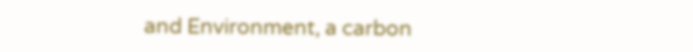and Environment, a carbon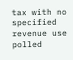tax with no specified revenue use polled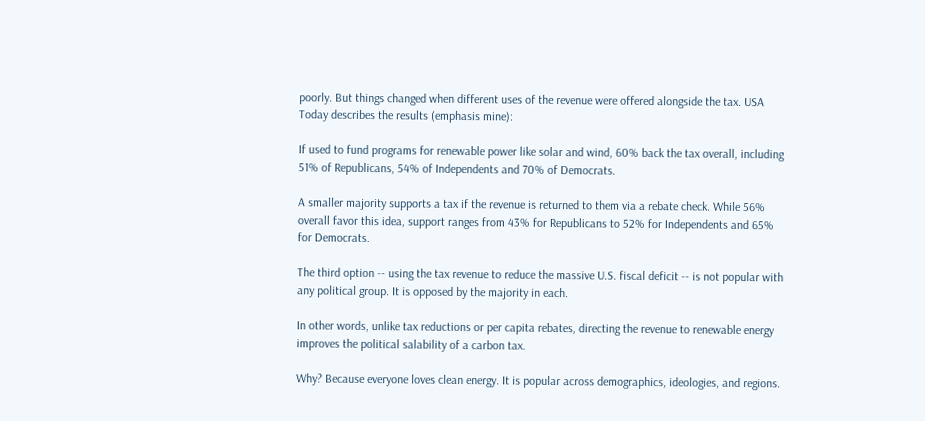poorly. But things changed when different uses of the revenue were offered alongside the tax. USA Today describes the results (emphasis mine):

If used to fund programs for renewable power like solar and wind, 60% back the tax overall, including 51% of Republicans, 54% of Independents and 70% of Democrats.

A smaller majority supports a tax if the revenue is returned to them via a rebate check. While 56% overall favor this idea, support ranges from 43% for Republicans to 52% for Independents and 65% for Democrats.

The third option -- using the tax revenue to reduce the massive U.S. fiscal deficit -- is not popular with any political group. It is opposed by the majority in each.

In other words, unlike tax reductions or per capita rebates, directing the revenue to renewable energy improves the political salability of a carbon tax.

Why? Because everyone loves clean energy. It is popular across demographics, ideologies, and regions.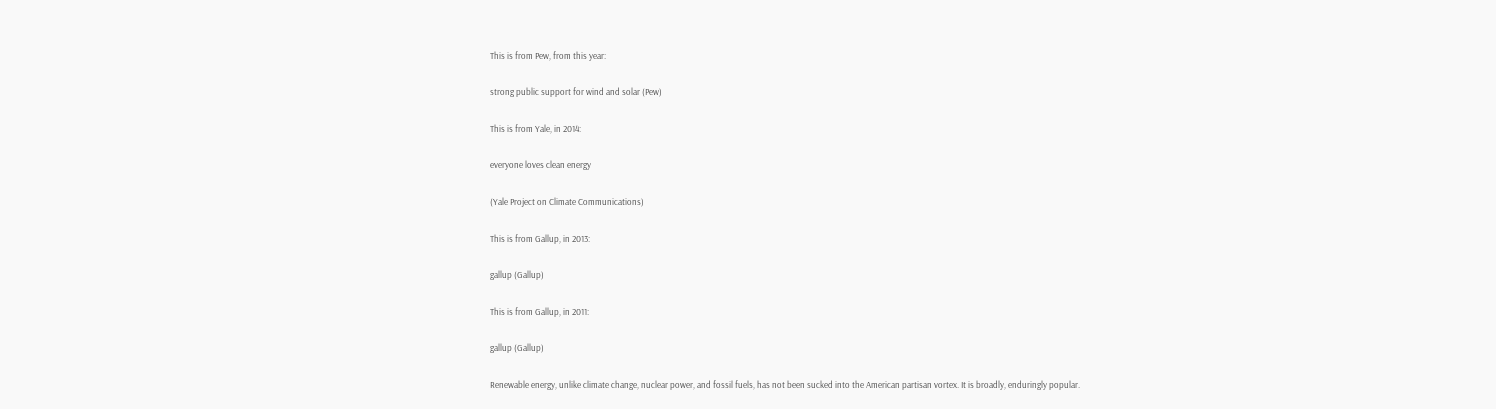This is from Pew, from this year:

strong public support for wind and solar (Pew)

This is from Yale, in 2014:

everyone loves clean energy

(Yale Project on Climate Communications)

This is from Gallup, in 2013:

gallup (Gallup)

This is from Gallup, in 2011:

gallup (Gallup)

Renewable energy, unlike climate change, nuclear power, and fossil fuels, has not been sucked into the American partisan vortex. It is broadly, enduringly popular.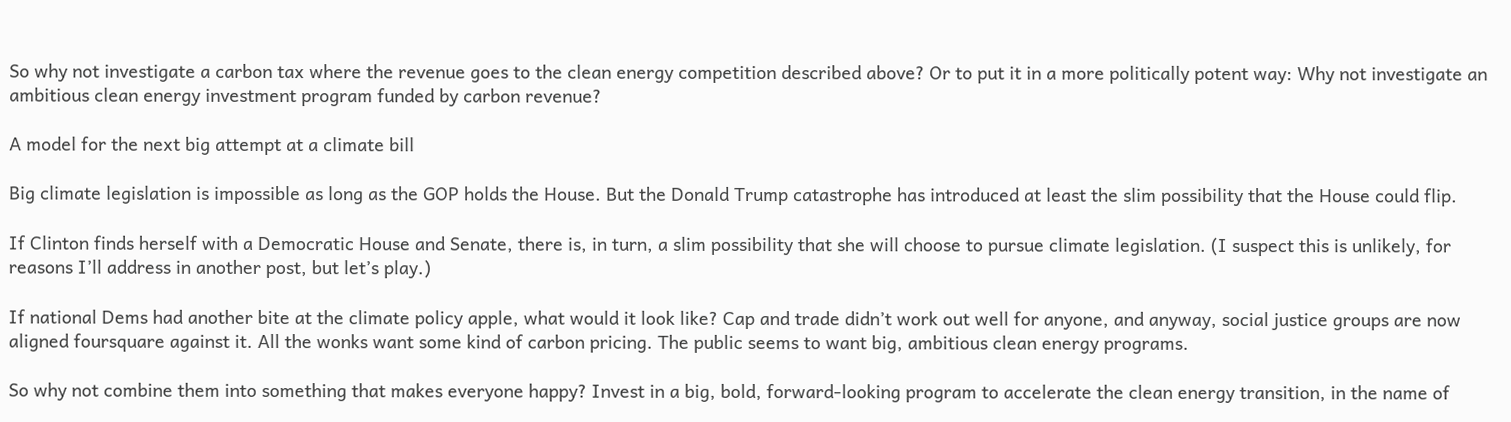So why not investigate a carbon tax where the revenue goes to the clean energy competition described above? Or to put it in a more politically potent way: Why not investigate an ambitious clean energy investment program funded by carbon revenue?

A model for the next big attempt at a climate bill

Big climate legislation is impossible as long as the GOP holds the House. But the Donald Trump catastrophe has introduced at least the slim possibility that the House could flip.

If Clinton finds herself with a Democratic House and Senate, there is, in turn, a slim possibility that she will choose to pursue climate legislation. (I suspect this is unlikely, for reasons I’ll address in another post, but let’s play.)

If national Dems had another bite at the climate policy apple, what would it look like? Cap and trade didn’t work out well for anyone, and anyway, social justice groups are now aligned foursquare against it. All the wonks want some kind of carbon pricing. The public seems to want big, ambitious clean energy programs.

So why not combine them into something that makes everyone happy? Invest in a big, bold, forward-looking program to accelerate the clean energy transition, in the name of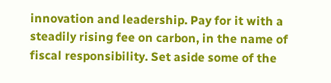innovation and leadership. Pay for it with a steadily rising fee on carbon, in the name of fiscal responsibility. Set aside some of the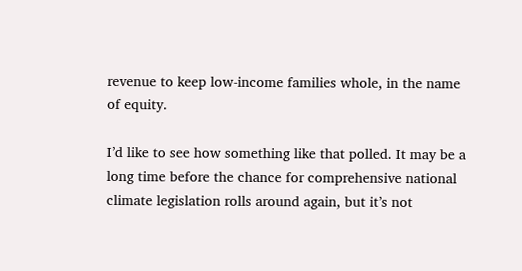revenue to keep low-income families whole, in the name of equity.

I’d like to see how something like that polled. It may be a long time before the chance for comprehensive national climate legislation rolls around again, but it’s not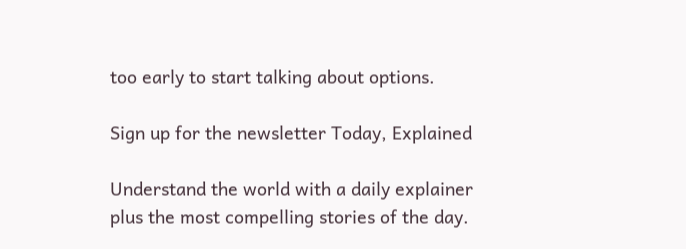too early to start talking about options.

Sign up for the newsletter Today, Explained

Understand the world with a daily explainer plus the most compelling stories of the day.